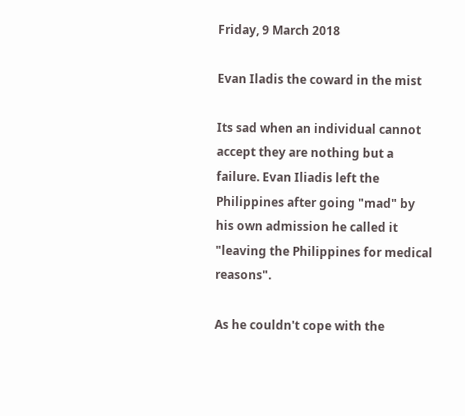Friday, 9 March 2018

Evan Iladis the coward in the mist

Its sad when an individual cannot accept they are nothing but a failure. Evan Iliadis left the Philippines after going "mad" by his own admission he called it "leaving the Philippines for medical reasons".

As he couldn't cope with the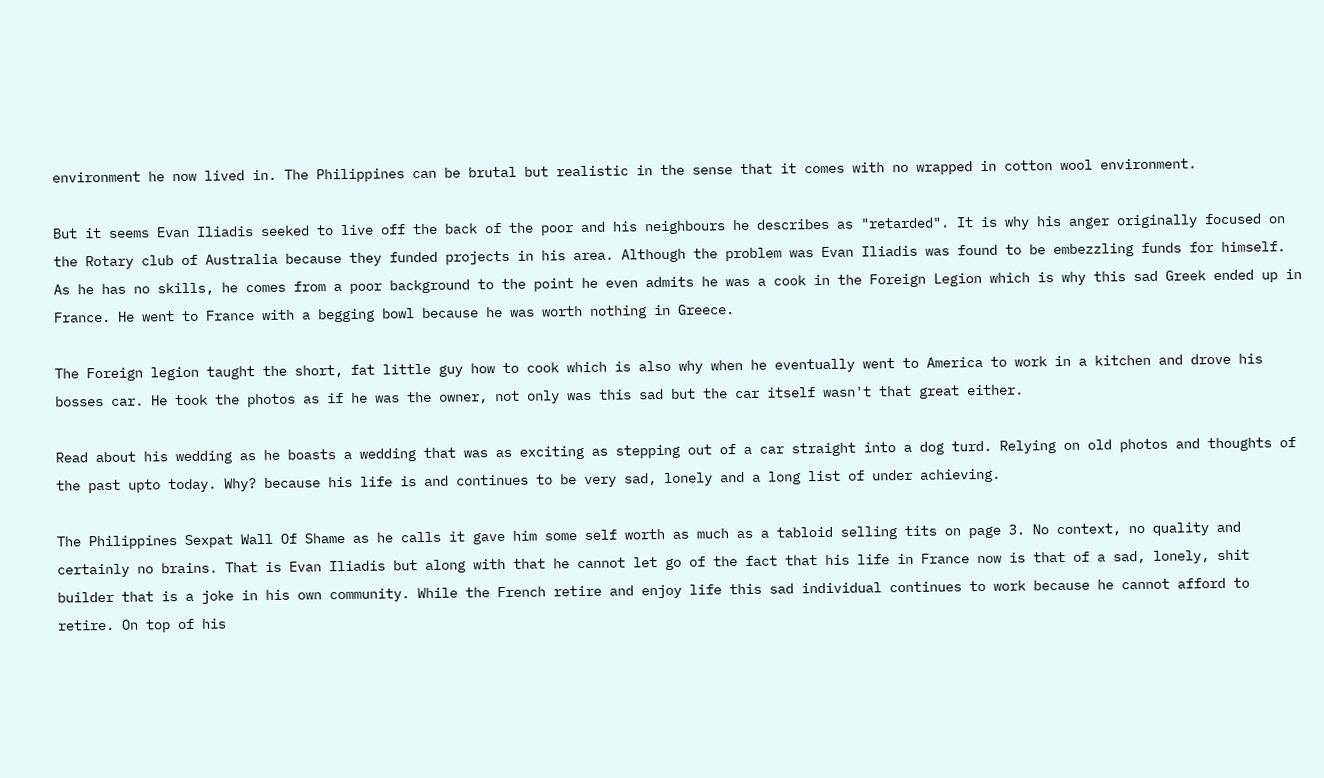environment he now lived in. The Philippines can be brutal but realistic in the sense that it comes with no wrapped in cotton wool environment.

But it seems Evan Iliadis seeked to live off the back of the poor and his neighbours he describes as "retarded". It is why his anger originally focused on the Rotary club of Australia because they funded projects in his area. Although the problem was Evan Iliadis was found to be embezzling funds for himself. As he has no skills, he comes from a poor background to the point he even admits he was a cook in the Foreign Legion which is why this sad Greek ended up in France. He went to France with a begging bowl because he was worth nothing in Greece.

The Foreign legion taught the short, fat little guy how to cook which is also why when he eventually went to America to work in a kitchen and drove his bosses car. He took the photos as if he was the owner, not only was this sad but the car itself wasn't that great either.

Read about his wedding as he boasts a wedding that was as exciting as stepping out of a car straight into a dog turd. Relying on old photos and thoughts of the past upto today. Why? because his life is and continues to be very sad, lonely and a long list of under achieving.

The Philippines Sexpat Wall Of Shame as he calls it gave him some self worth as much as a tabloid selling tits on page 3. No context, no quality and certainly no brains. That is Evan Iliadis but along with that he cannot let go of the fact that his life in France now is that of a sad, lonely, shit builder that is a joke in his own community. While the French retire and enjoy life this sad individual continues to work because he cannot afford to retire. On top of his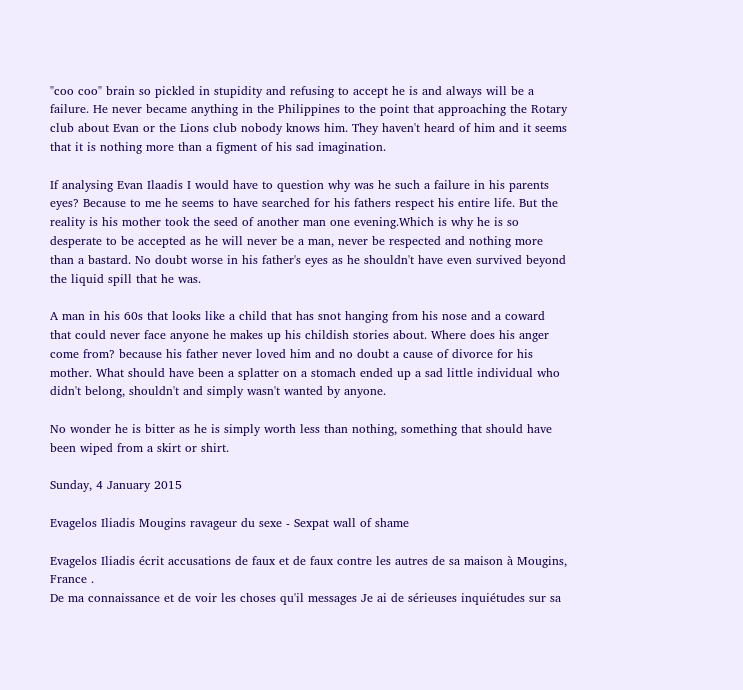"coo coo" brain so pickled in stupidity and refusing to accept he is and always will be a failure. He never became anything in the Philippines to the point that approaching the Rotary club about Evan or the Lions club nobody knows him. They haven't heard of him and it seems that it is nothing more than a figment of his sad imagination.

If analysing Evan Ilaadis I would have to question why was he such a failure in his parents eyes? Because to me he seems to have searched for his fathers respect his entire life. But the reality is his mother took the seed of another man one evening.Which is why he is so desperate to be accepted as he will never be a man, never be respected and nothing more than a bastard. No doubt worse in his father's eyes as he shouldn't have even survived beyond the liquid spill that he was.

A man in his 60s that looks like a child that has snot hanging from his nose and a coward that could never face anyone he makes up his childish stories about. Where does his anger come from? because his father never loved him and no doubt a cause of divorce for his mother. What should have been a splatter on a stomach ended up a sad little individual who didn't belong, shouldn't and simply wasn't wanted by anyone.

No wonder he is bitter as he is simply worth less than nothing, something that should have been wiped from a skirt or shirt.

Sunday, 4 January 2015

Evagelos Iliadis Mougins ravageur du sexe - Sexpat wall of shame

Evagelos Iliadis écrit accusations de faux et de faux contre les autres de sa maison à Mougins, France .
De ma connaissance et de voir les choses qu'il messages Je ai de sérieuses inquiétudes sur sa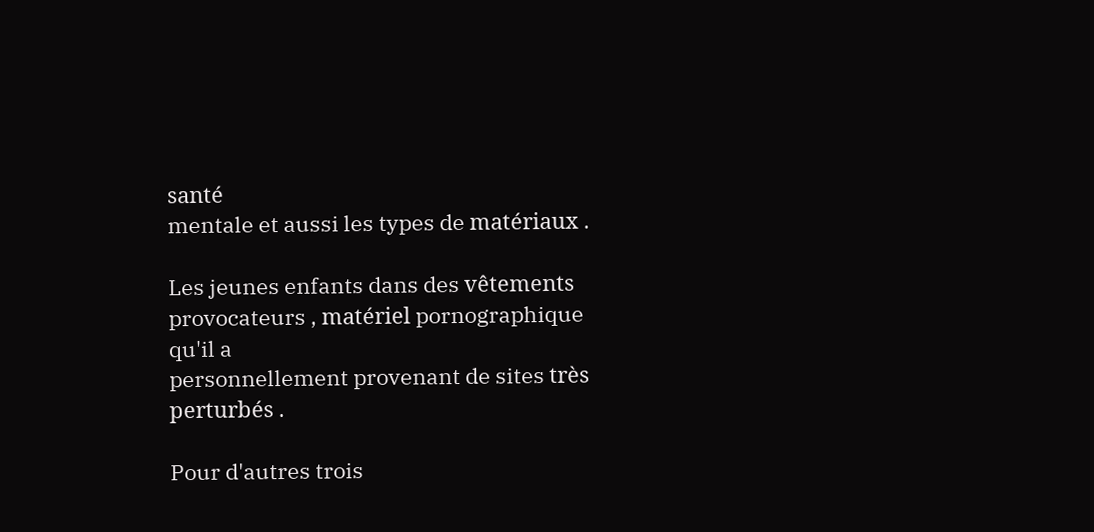santé
mentale et aussi les types de matériaux .

Les jeunes enfants dans des vêtements provocateurs , matériel pornographique qu'il a
personnellement provenant de sites très perturbés .

Pour d'autres trois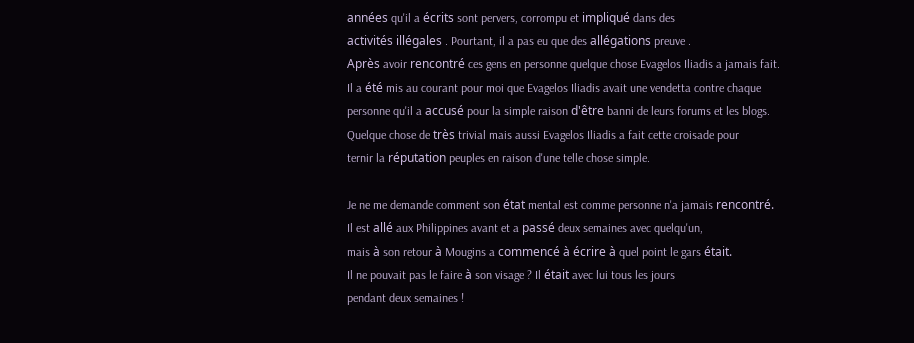années qu'il a écrits sont pervers, corrompu et impliqué dans des
activités illégales . Pourtant, il a pas eu que des allégations preuve .
Après avoir rencontré ces gens en personne quelque chose Evagelos Iliadis a jamais fait.
Il a été mis au courant pour moi que Evagelos Iliadis avait une vendetta contre chaque
personne qu'il a accusé pour la simple raison d'être banni de leurs forums et les blogs.
Quelque chose de très trivial mais aussi Evagelos Iliadis a fait cette croisade pour
ternir la réputation peuples en raison d'une telle chose simple.

Je ne me demande comment son état mental est comme personne n'a jamais rencontré.
Il est allé aux Philippines avant et a passé deux semaines avec quelqu'un,
mais à son retour à Mougins a commencé à écrire à quel point le gars était.
Il ne pouvait pas le faire à son visage ? Il était avec lui tous les jours
pendant deux semaines !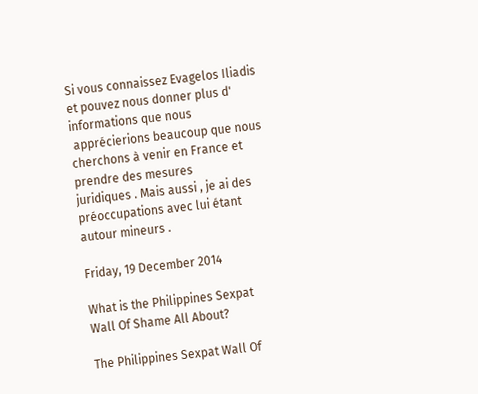Si vous connaissez Evagelos Iliadis et pouvez nous donner plus d' informations que nous
 apprécierions beaucoup que nous cherchons à venir en France et prendre des mesures
juridiques . Mais aussi , je ai des préoccupations avec lui étant autour mineurs .

Friday, 19 December 2014

What is the Philippines Sexpat Wall Of Shame All About?

The Philippines Sexpat Wall Of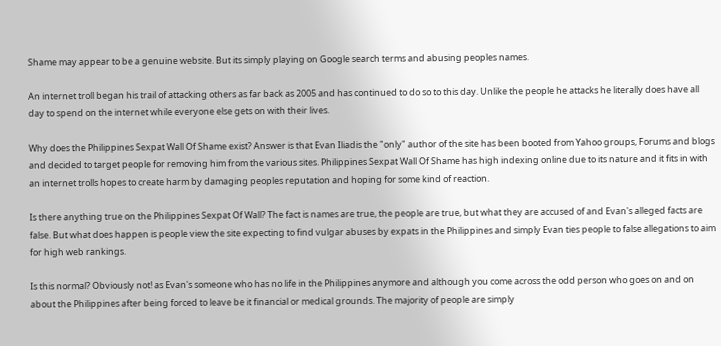Shame may appear to be a genuine website. But its simply playing on Google search terms and abusing peoples names.

An internet troll began his trail of attacking others as far back as 2005 and has continued to do so to this day. Unlike the people he attacks he literally does have all day to spend on the internet while everyone else gets on with their lives.

Why does the Philippines Sexpat Wall Of Shame exist? Answer is that Evan Iliadis the "only" author of the site has been booted from Yahoo groups, Forums and blogs and decided to target people for removing him from the various sites. Philippines Sexpat Wall Of Shame has high indexing online due to its nature and it fits in with an internet trolls hopes to create harm by damaging peoples reputation and hoping for some kind of reaction.

Is there anything true on the Philippines Sexpat Of Wall? The fact is names are true, the people are true, but what they are accused of and Evan's alleged facts are false. But what does happen is people view the site expecting to find vulgar abuses by expats in the Philippines and simply Evan ties people to false allegations to aim for high web rankings.

Is this normal? Obviously not! as Evan's someone who has no life in the Philippines anymore and although you come across the odd person who goes on and on about the Philippines after being forced to leave be it financial or medical grounds. The majority of people are simply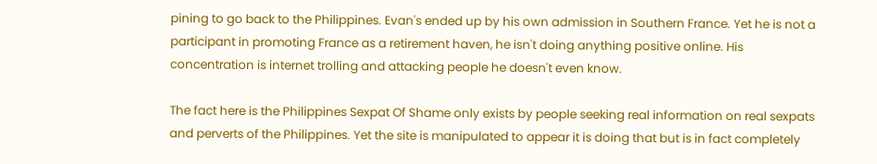pining to go back to the Philippines. Evan's ended up by his own admission in Southern France. Yet he is not a participant in promoting France as a retirement haven, he isn't doing anything positive online. His concentration is internet trolling and attacking people he doesn't even know.

The fact here is the Philippines Sexpat Of Shame only exists by people seeking real information on real sexpats and perverts of the Philippines. Yet the site is manipulated to appear it is doing that but is in fact completely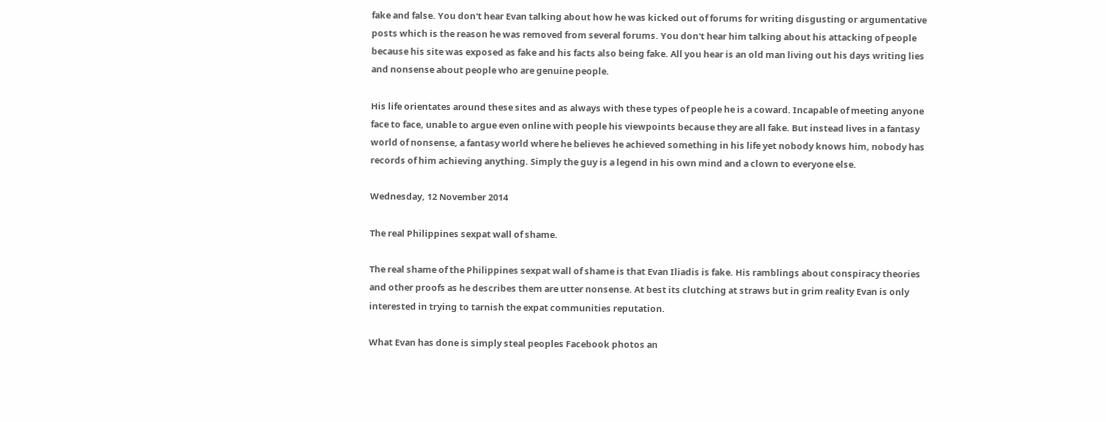fake and false. You don't hear Evan talking about how he was kicked out of forums for writing disgusting or argumentative posts which is the reason he was removed from several forums. You don't hear him talking about his attacking of people because his site was exposed as fake and his facts also being fake. All you hear is an old man living out his days writing lies and nonsense about people who are genuine people.

His life orientates around these sites and as always with these types of people he is a coward. Incapable of meeting anyone face to face, unable to argue even online with people his viewpoints because they are all fake. But instead lives in a fantasy world of nonsense, a fantasy world where he believes he achieved something in his life yet nobody knows him, nobody has records of him achieving anything. Simply the guy is a legend in his own mind and a clown to everyone else.

Wednesday, 12 November 2014

The real Philippines sexpat wall of shame.

The real shame of the Philippines sexpat wall of shame is that Evan Iliadis is fake. His ramblings about conspiracy theories and other proofs as he describes them are utter nonsense. At best its clutching at straws but in grim reality Evan is only interested in trying to tarnish the expat communities reputation.

What Evan has done is simply steal peoples Facebook photos an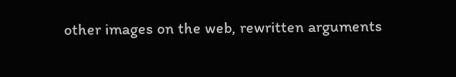other images on the web, rewritten arguments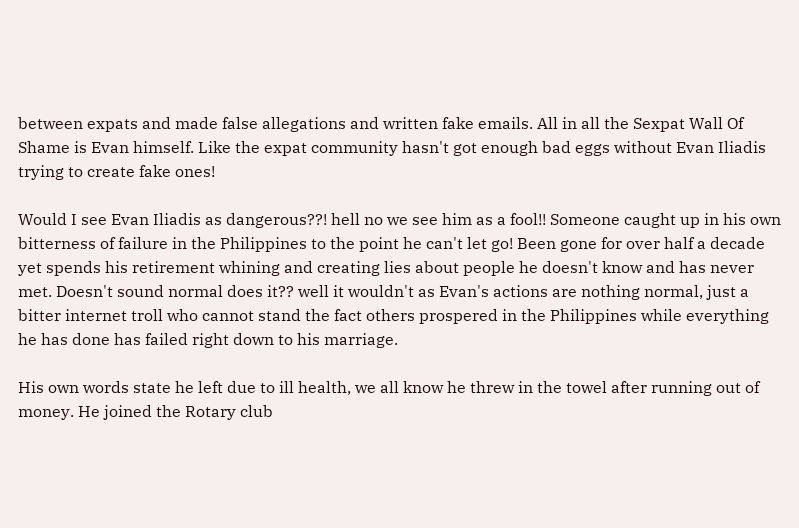between expats and made false allegations and written fake emails. All in all the Sexpat Wall Of Shame is Evan himself. Like the expat community hasn't got enough bad eggs without Evan Iliadis trying to create fake ones!

Would I see Evan Iliadis as dangerous??! hell no we see him as a fool!! Someone caught up in his own bitterness of failure in the Philippines to the point he can't let go! Been gone for over half a decade yet spends his retirement whining and creating lies about people he doesn't know and has never met. Doesn't sound normal does it?? well it wouldn't as Evan's actions are nothing normal, just a bitter internet troll who cannot stand the fact others prospered in the Philippines while everything he has done has failed right down to his marriage.

His own words state he left due to ill health, we all know he threw in the towel after running out of money. He joined the Rotary club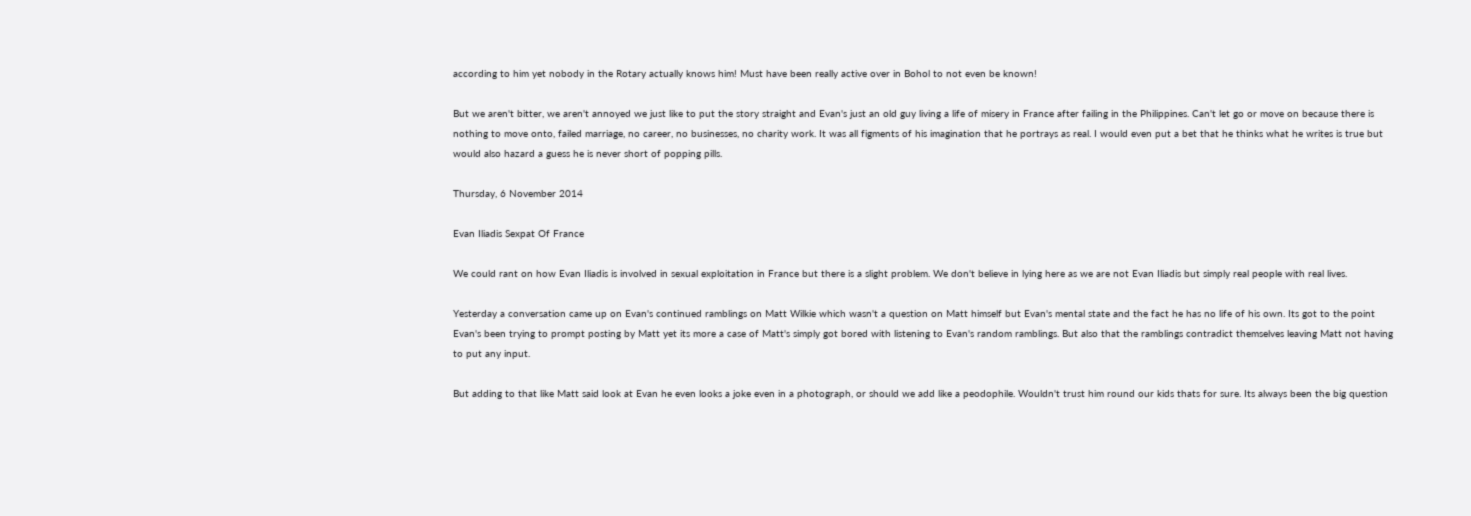according to him yet nobody in the Rotary actually knows him! Must have been really active over in Bohol to not even be known!

But we aren't bitter, we aren't annoyed we just like to put the story straight and Evan's just an old guy living a life of misery in France after failing in the Philippines. Can't let go or move on because there is nothing to move onto, failed marriage, no career, no businesses, no charity work. It was all figments of his imagination that he portrays as real. I would even put a bet that he thinks what he writes is true but would also hazard a guess he is never short of popping pills.

Thursday, 6 November 2014

Evan Iliadis Sexpat Of France

We could rant on how Evan Iliadis is involved in sexual exploitation in France but there is a slight problem. We don't believe in lying here as we are not Evan Iliadis but simply real people with real lives.

Yesterday a conversation came up on Evan's continued ramblings on Matt Wilkie which wasn't a question on Matt himself but Evan's mental state and the fact he has no life of his own. Its got to the point Evan's been trying to prompt posting by Matt yet its more a case of Matt's simply got bored with listening to Evan's random ramblings. But also that the ramblings contradict themselves leaving Matt not having to put any input.

But adding to that like Matt said look at Evan he even looks a joke even in a photograph, or should we add like a peodophile. Wouldn't trust him round our kids thats for sure. Its always been the big question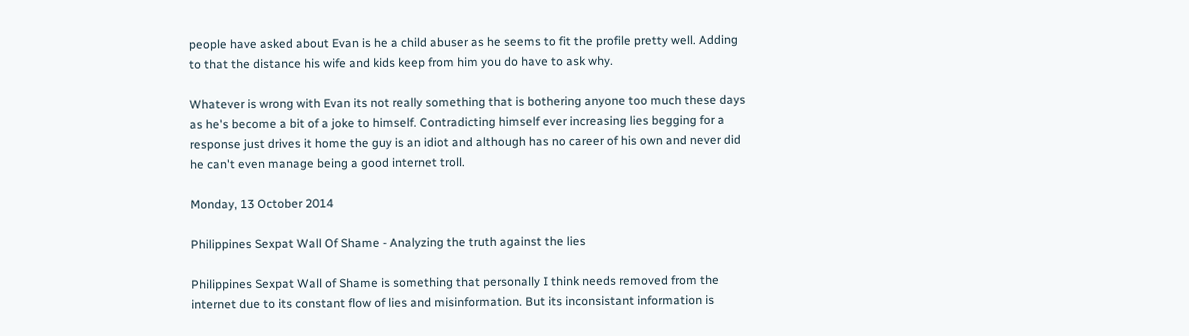people have asked about Evan is he a child abuser as he seems to fit the profile pretty well. Adding to that the distance his wife and kids keep from him you do have to ask why.

Whatever is wrong with Evan its not really something that is bothering anyone too much these days as he's become a bit of a joke to himself. Contradicting himself ever increasing lies begging for a response just drives it home the guy is an idiot and although has no career of his own and never did he can't even manage being a good internet troll.

Monday, 13 October 2014

Philippines Sexpat Wall Of Shame - Analyzing the truth against the lies

Philippines Sexpat Wall of Shame is something that personally I think needs removed from the internet due to its constant flow of lies and misinformation. But its inconsistant information is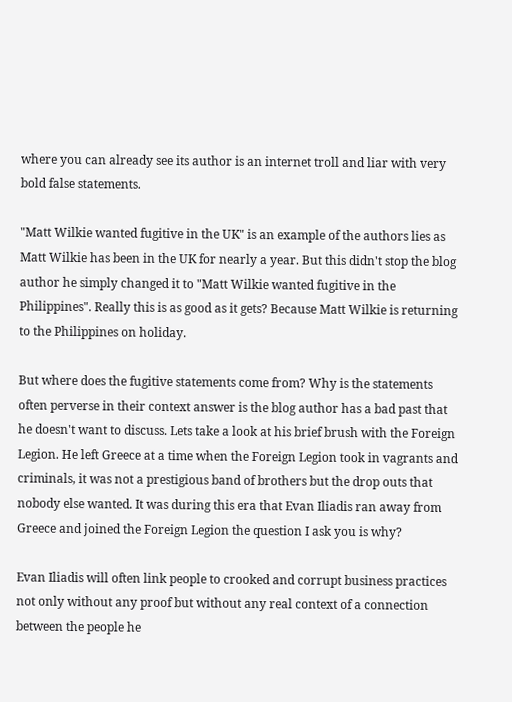where you can already see its author is an internet troll and liar with very bold false statements.

"Matt Wilkie wanted fugitive in the UK" is an example of the authors lies as Matt Wilkie has been in the UK for nearly a year. But this didn't stop the blog author he simply changed it to "Matt Wilkie wanted fugitive in the Philippines". Really this is as good as it gets? Because Matt Wilkie is returning to the Philippines on holiday.

But where does the fugitive statements come from? Why is the statements often perverse in their context answer is the blog author has a bad past that he doesn't want to discuss. Lets take a look at his brief brush with the Foreign Legion. He left Greece at a time when the Foreign Legion took in vagrants and criminals, it was not a prestigious band of brothers but the drop outs that nobody else wanted. It was during this era that Evan Iliadis ran away from Greece and joined the Foreign Legion the question I ask you is why?

Evan Iliadis will often link people to crooked and corrupt business practices not only without any proof but without any real context of a connection between the people he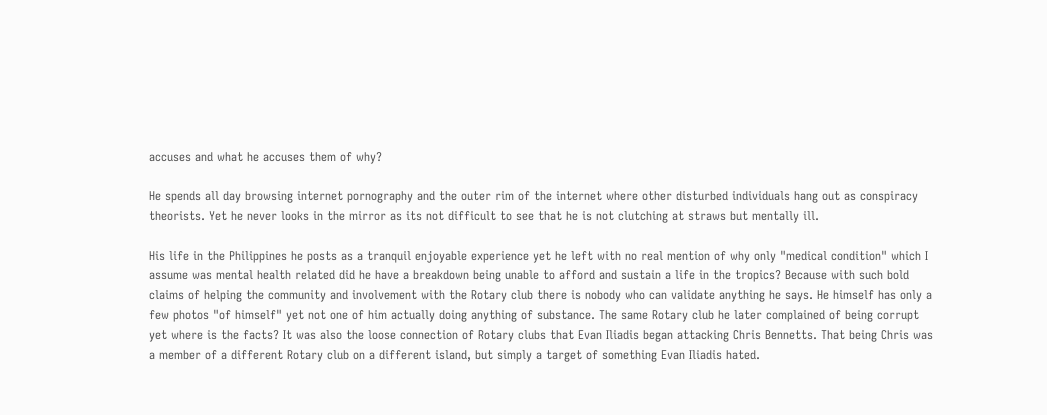accuses and what he accuses them of why?

He spends all day browsing internet pornography and the outer rim of the internet where other disturbed individuals hang out as conspiracy theorists. Yet he never looks in the mirror as its not difficult to see that he is not clutching at straws but mentally ill.

His life in the Philippines he posts as a tranquil enjoyable experience yet he left with no real mention of why only "medical condition" which I assume was mental health related did he have a breakdown being unable to afford and sustain a life in the tropics? Because with such bold claims of helping the community and involvement with the Rotary club there is nobody who can validate anything he says. He himself has only a few photos "of himself" yet not one of him actually doing anything of substance. The same Rotary club he later complained of being corrupt yet where is the facts? It was also the loose connection of Rotary clubs that Evan Iliadis began attacking Chris Bennetts. That being Chris was a member of a different Rotary club on a different island, but simply a target of something Evan Iliadis hated.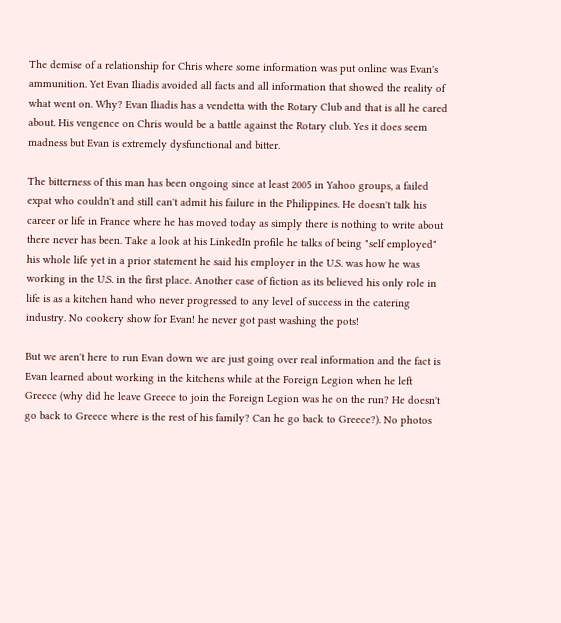The demise of a relationship for Chris where some information was put online was Evan's ammunition. Yet Evan Iliadis avoided all facts and all information that showed the reality of what went on. Why? Evan Iliadis has a vendetta with the Rotary Club and that is all he cared about. His vengence on Chris would be a battle against the Rotary club. Yes it does seem madness but Evan is extremely dysfunctional and bitter.

The bitterness of this man has been ongoing since at least 2005 in Yahoo groups, a failed expat who couldn't and still can't admit his failure in the Philippines. He doesn't talk his career or life in France where he has moved today as simply there is nothing to write about there never has been. Take a look at his LinkedIn profile he talks of being "self employed" his whole life yet in a prior statement he said his employer in the U.S. was how he was working in the U.S. in the first place. Another case of fiction as its believed his only role in life is as a kitchen hand who never progressed to any level of success in the catering industry. No cookery show for Evan! he never got past washing the pots!

But we aren't here to run Evan down we are just going over real information and the fact is Evan learned about working in the kitchens while at the Foreign Legion when he left Greece (why did he leave Greece to join the Foreign Legion was he on the run? He doesn't go back to Greece where is the rest of his family? Can he go back to Greece?). No photos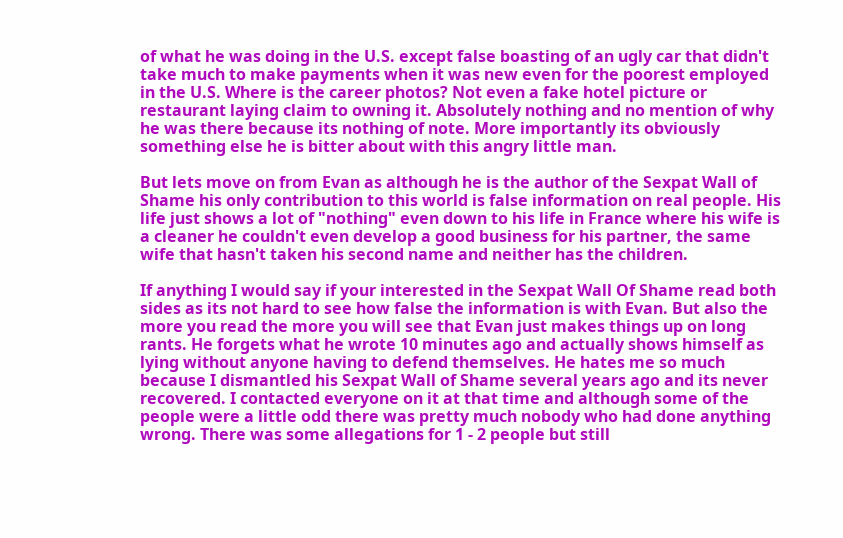of what he was doing in the U.S. except false boasting of an ugly car that didn't take much to make payments when it was new even for the poorest employed in the U.S. Where is the career photos? Not even a fake hotel picture or restaurant laying claim to owning it. Absolutely nothing and no mention of why he was there because its nothing of note. More importantly its obviously something else he is bitter about with this angry little man.

But lets move on from Evan as although he is the author of the Sexpat Wall of Shame his only contribution to this world is false information on real people. His life just shows a lot of "nothing" even down to his life in France where his wife is a cleaner he couldn't even develop a good business for his partner, the same wife that hasn't taken his second name and neither has the children.

If anything I would say if your interested in the Sexpat Wall Of Shame read both sides as its not hard to see how false the information is with Evan. But also the more you read the more you will see that Evan just makes things up on long rants. He forgets what he wrote 10 minutes ago and actually shows himself as lying without anyone having to defend themselves. He hates me so much because I dismantled his Sexpat Wall of Shame several years ago and its never recovered. I contacted everyone on it at that time and although some of the people were a little odd there was pretty much nobody who had done anything wrong. There was some allegations for 1 - 2 people but still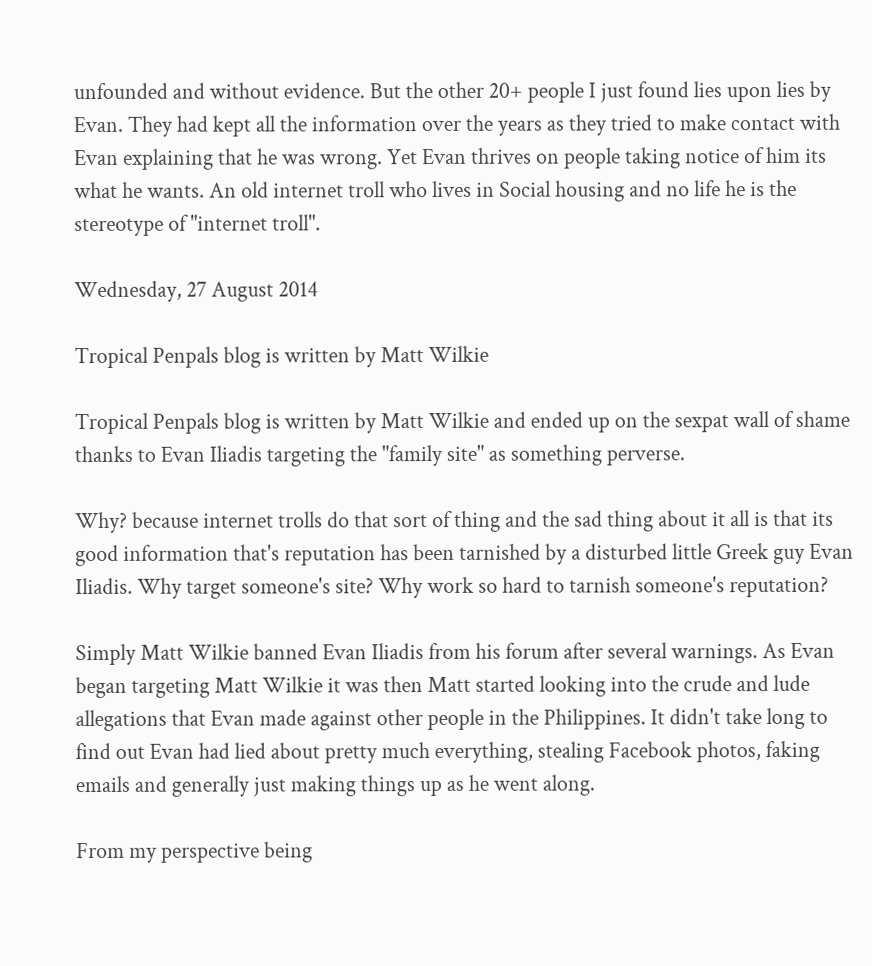unfounded and without evidence. But the other 20+ people I just found lies upon lies by Evan. They had kept all the information over the years as they tried to make contact with Evan explaining that he was wrong. Yet Evan thrives on people taking notice of him its what he wants. An old internet troll who lives in Social housing and no life he is the stereotype of "internet troll".

Wednesday, 27 August 2014

Tropical Penpals blog is written by Matt Wilkie

Tropical Penpals blog is written by Matt Wilkie and ended up on the sexpat wall of shame thanks to Evan Iliadis targeting the "family site" as something perverse.

Why? because internet trolls do that sort of thing and the sad thing about it all is that its good information that's reputation has been tarnished by a disturbed little Greek guy Evan Iliadis. Why target someone's site? Why work so hard to tarnish someone's reputation?

Simply Matt Wilkie banned Evan Iliadis from his forum after several warnings. As Evan began targeting Matt Wilkie it was then Matt started looking into the crude and lude allegations that Evan made against other people in the Philippines. It didn't take long to find out Evan had lied about pretty much everything, stealing Facebook photos, faking emails and generally just making things up as he went along.

From my perspective being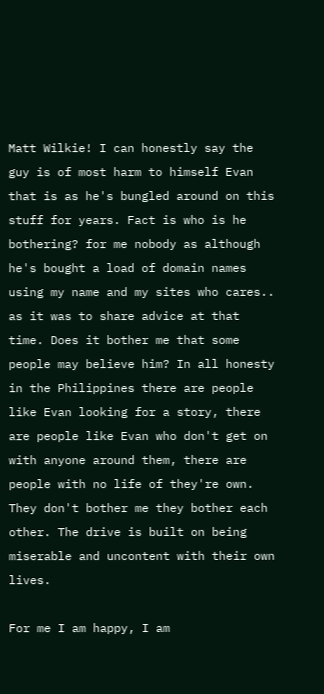Matt Wilkie! I can honestly say the guy is of most harm to himself Evan that is as he's bungled around on this stuff for years. Fact is who is he bothering? for me nobody as although he's bought a load of domain names using my name and my sites who cares.. as it was to share advice at that time. Does it bother me that some people may believe him? In all honesty in the Philippines there are people like Evan looking for a story, there are people like Evan who don't get on with anyone around them, there are people with no life of they're own. They don't bother me they bother each other. The drive is built on being miserable and uncontent with their own lives.

For me I am happy, I am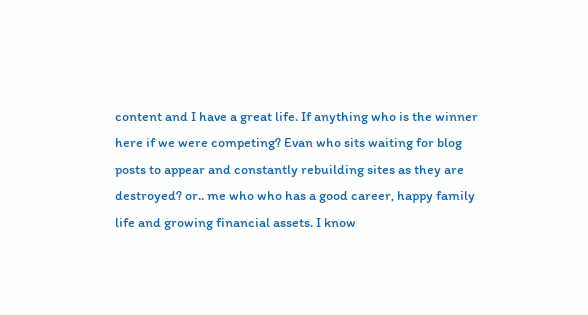content and I have a great life. If anything who is the winner here if we were competing? Evan who sits waiting for blog posts to appear and constantly rebuilding sites as they are destroyed? or.. me who who has a good career, happy family life and growing financial assets. I know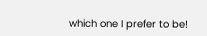which one I prefer to be!